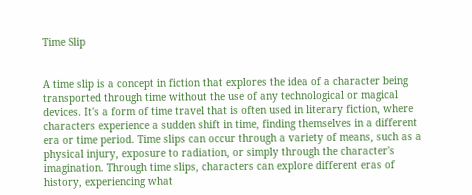Time Slip


A time slip is a concept in fiction that explores the idea of a character being transported through time without the use of any technological or magical devices. It's a form of time travel that is often used in literary fiction, where characters experience a sudden shift in time, finding themselves in a different era or time period. Time slips can occur through a variety of means, such as a physical injury, exposure to radiation, or simply through the character's imagination. Through time slips, characters can explore different eras of history, experiencing what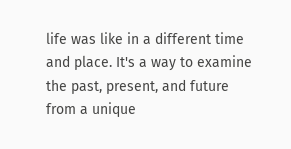life was like in a different time and place. It's a way to examine the past, present, and future from a unique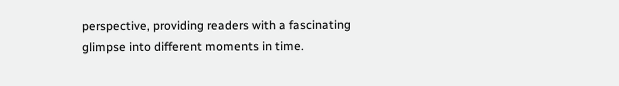perspective, providing readers with a fascinating glimpse into different moments in time.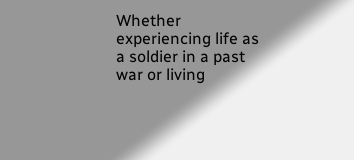Whether experiencing life as a soldier in a past war or living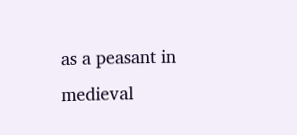as a peasant in medieval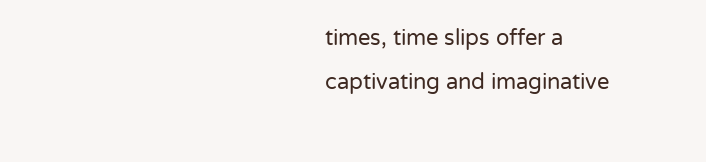times, time slips offer a captivating and imaginative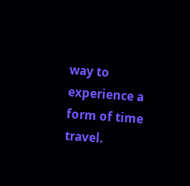way to experience a form of time travel.